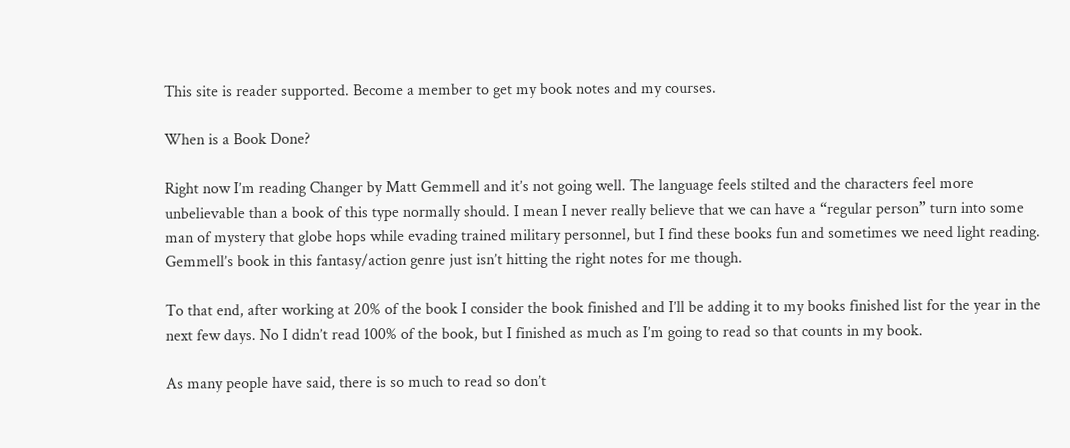This site is reader supported. Become a member to get my book notes and my courses.

When is a Book Done?

Right now I’m reading Changer by Matt Gemmell and it’s not going well. The language feels stilted and the characters feel more unbelievable than a book of this type normally should. I mean I never really believe that we can have a “regular person” turn into some man of mystery that globe hops while evading trained military personnel, but I find these books fun and sometimes we need light reading. Gemmell’s book in this fantasy/action genre just isn’t hitting the right notes for me though.

To that end, after working at 20% of the book I consider the book finished and I’ll be adding it to my books finished list for the year in the next few days. No I didn’t read 100% of the book, but I finished as much as I’m going to read so that counts in my book.

As many people have said, there is so much to read so don’t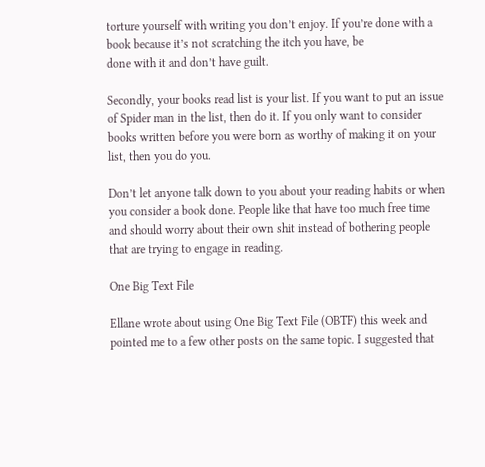torture yourself with writing you don’t enjoy. If you’re done with a book because it’s not scratching the itch you have, be
done with it and don’t have guilt.

Secondly, your books read list is your list. If you want to put an issue of Spider man in the list, then do it. If you only want to consider books written before you were born as worthy of making it on your list, then you do you.

Don’t let anyone talk down to you about your reading habits or when you consider a book done. People like that have too much free time and should worry about their own shit instead of bothering people that are trying to engage in reading.

One Big Text File

Ellane wrote about using One Big Text File (OBTF) this week and pointed me to a few other posts on the same topic. I suggested that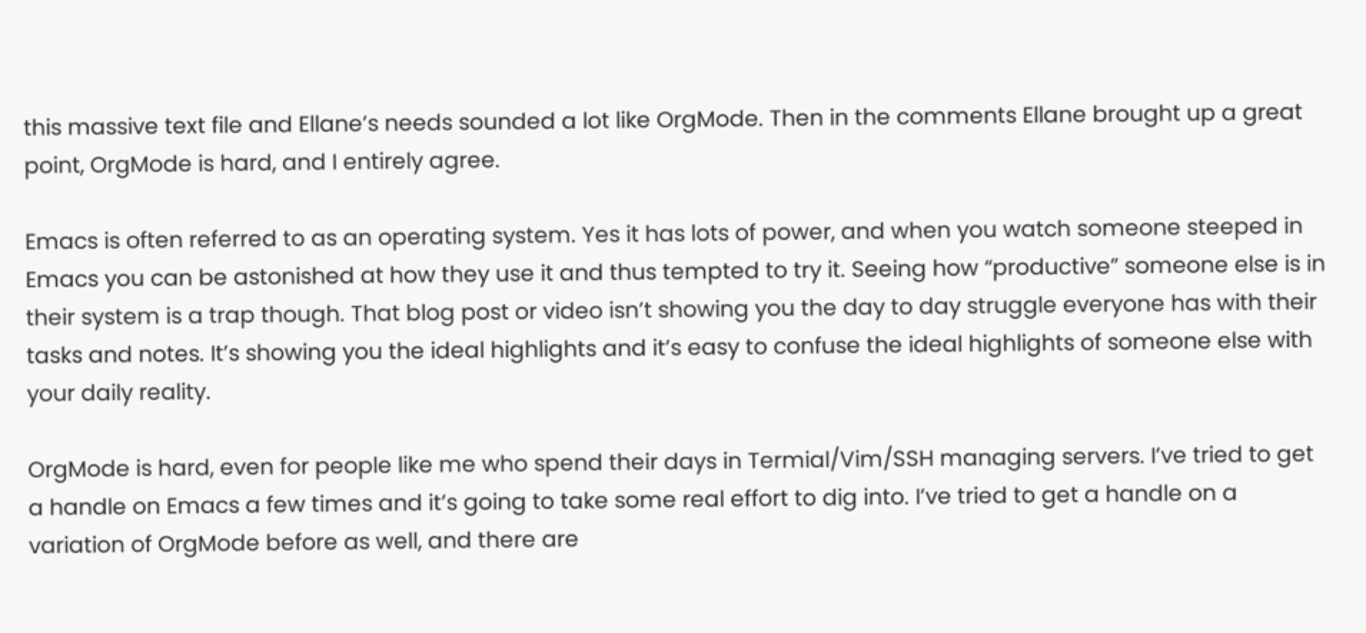this massive text file and Ellane’s needs sounded a lot like OrgMode. Then in the comments Ellane brought up a great point, OrgMode is hard, and I entirely agree.

Emacs is often referred to as an operating system. Yes it has lots of power, and when you watch someone steeped in Emacs you can be astonished at how they use it and thus tempted to try it. Seeing how “productive” someone else is in their system is a trap though. That blog post or video isn’t showing you the day to day struggle everyone has with their tasks and notes. It’s showing you the ideal highlights and it’s easy to confuse the ideal highlights of someone else with your daily reality.

OrgMode is hard, even for people like me who spend their days in Termial/Vim/SSH managing servers. I’ve tried to get a handle on Emacs a few times and it’s going to take some real effort to dig into. I’ve tried to get a handle on a variation of OrgMode before as well, and there are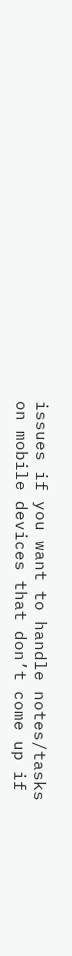issues if you want to handle notes/tasks on mobile devices that don’t come up if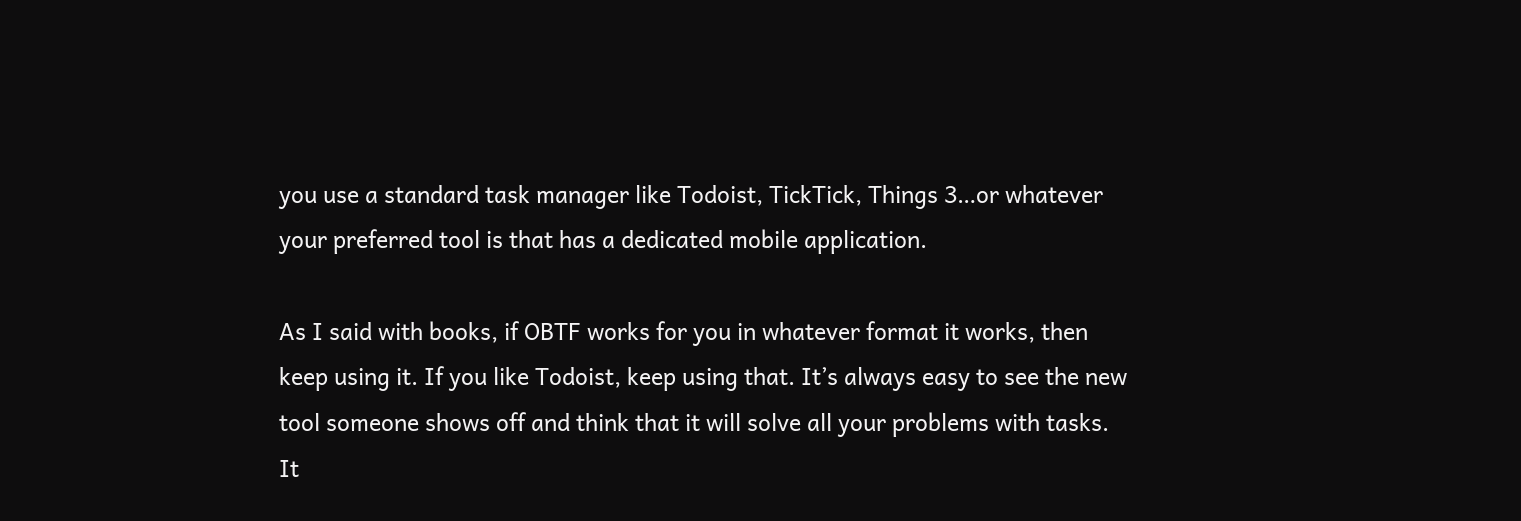you use a standard task manager like Todoist, TickTick, Things 3…or whatever your preferred tool is that has a dedicated mobile application.

As I said with books, if OBTF works for you in whatever format it works, then keep using it. If you like Todoist, keep using that. It’s always easy to see the new tool someone shows off and think that it will solve all your problems with tasks. It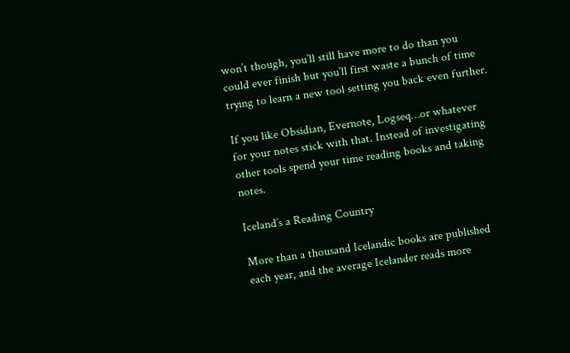won’t though, you’ll still have more to do than you could ever finish but you’ll first waste a bunch of time trying to learn a new tool setting you back even further.

If you like Obsidian, Evernote, Logseq…or whatever for your notes stick with that. Instead of investigating other tools spend your time reading books and taking notes.

Iceland’s a Reading Country

More than a thousand Icelandic books are published each year, and the average Icelander reads more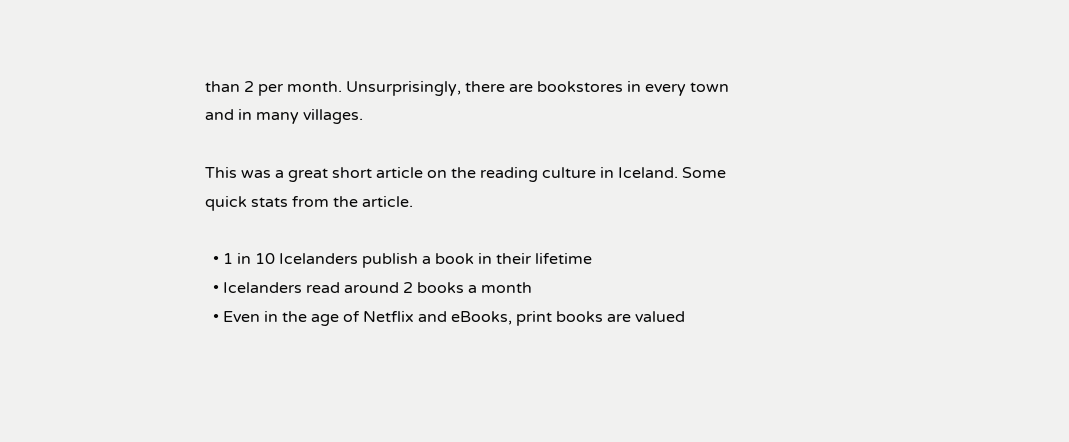than 2 per month. Unsurprisingly, there are bookstores in every town and in many villages.

This was a great short article on the reading culture in Iceland. Some quick stats from the article.

  • 1 in 10 Icelanders publish a book in their lifetime
  • Icelanders read around 2 books a month
  • Even in the age of Netflix and eBooks, print books are valued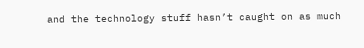and the technology stuff hasn’t caught on as much